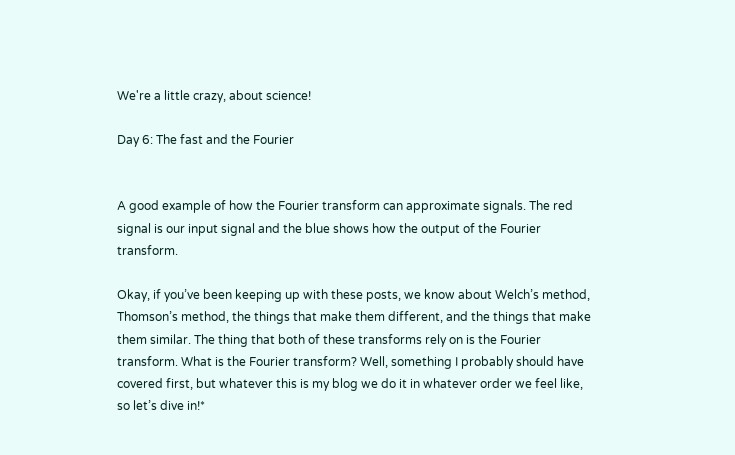We're a little crazy, about science!

Day 6: The fast and the Fourier


A good example of how the Fourier transform can approximate signals. The red signal is our input signal and the blue shows how the output of the Fourier transform.

Okay, if you’ve been keeping up with these posts, we know about Welch’s method, Thomson’s method, the things that make them different, and the things that make them similar. The thing that both of these transforms rely on is the Fourier transform. What is the Fourier transform? Well, something I probably should have covered first, but whatever this is my blog we do it in whatever order we feel like, so let’s dive in!*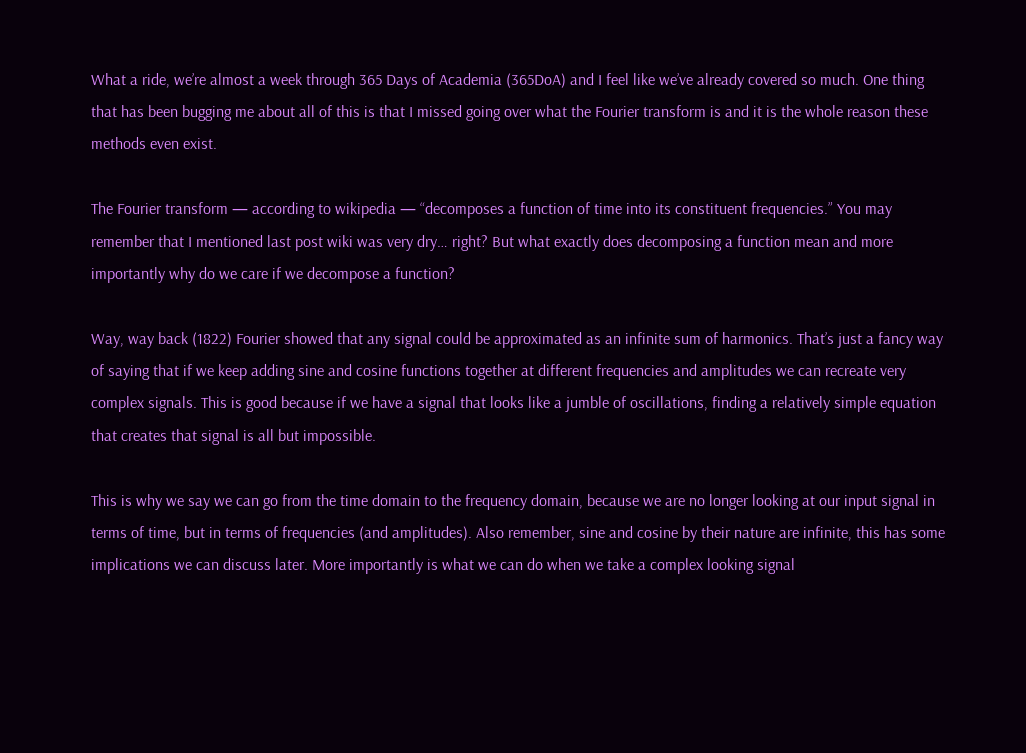What a ride, we’re almost a week through 365 Days of Academia (365DoA) and I feel like we’ve already covered so much. One thing that has been bugging me about all of this is that I missed going over what the Fourier transform is and it is the whole reason these methods even exist.

The Fourier transform — according to wikipedia — “decomposes a function of time into its constituent frequencies.” You may remember that I mentioned last post wiki was very dry… right? But what exactly does decomposing a function mean and more importantly why do we care if we decompose a function?

Way, way back (1822) Fourier showed that any signal could be approximated as an infinite sum of harmonics. That’s just a fancy way of saying that if we keep adding sine and cosine functions together at different frequencies and amplitudes we can recreate very complex signals. This is good because if we have a signal that looks like a jumble of oscillations, finding a relatively simple equation that creates that signal is all but impossible.

This is why we say we can go from the time domain to the frequency domain, because we are no longer looking at our input signal in terms of time, but in terms of frequencies (and amplitudes). Also remember, sine and cosine by their nature are infinite, this has some implications we can discuss later. More importantly is what we can do when we take a complex looking signal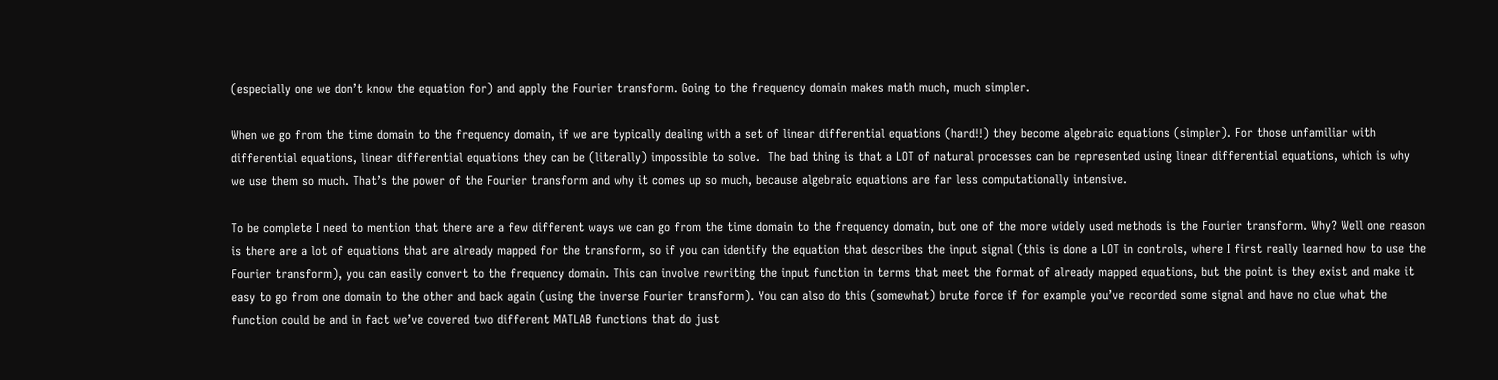(especially one we don’t know the equation for) and apply the Fourier transform. Going to the frequency domain makes math much, much simpler.

When we go from the time domain to the frequency domain, if we are typically dealing with a set of linear differential equations (hard!!) they become algebraic equations (simpler). For those unfamiliar with differential equations, linear differential equations they can be (literally) impossible to solve.  The bad thing is that a LOT of natural processes can be represented using linear differential equations, which is why we use them so much. That’s the power of the Fourier transform and why it comes up so much, because algebraic equations are far less computationally intensive.

To be complete I need to mention that there are a few different ways we can go from the time domain to the frequency domain, but one of the more widely used methods is the Fourier transform. Why? Well one reason is there are a lot of equations that are already mapped for the transform, so if you can identify the equation that describes the input signal (this is done a LOT in controls, where I first really learned how to use the Fourier transform), you can easily convert to the frequency domain. This can involve rewriting the input function in terms that meet the format of already mapped equations, but the point is they exist and make it easy to go from one domain to the other and back again (using the inverse Fourier transform). You can also do this (somewhat) brute force if for example you’ve recorded some signal and have no clue what the function could be and in fact we’ve covered two different MATLAB functions that do just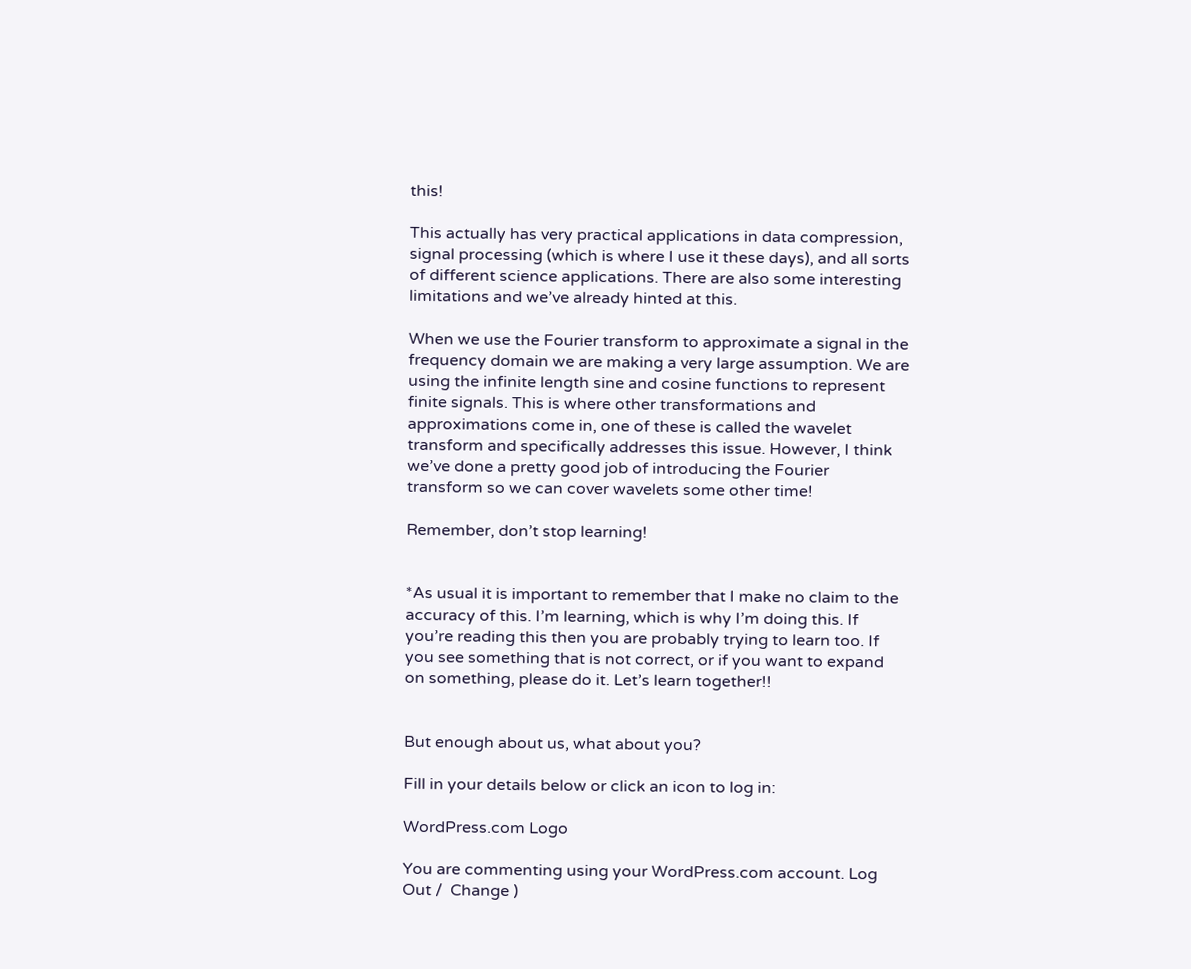this!

This actually has very practical applications in data compression, signal processing (which is where I use it these days), and all sorts of different science applications. There are also some interesting limitations and we’ve already hinted at this.

When we use the Fourier transform to approximate a signal in the frequency domain we are making a very large assumption. We are using the infinite length sine and cosine functions to represent finite signals. This is where other transformations and approximations come in, one of these is called the wavelet transform and specifically addresses this issue. However, I think we’ve done a pretty good job of introducing the Fourier transform so we can cover wavelets some other time!

Remember, don’t stop learning!


*As usual it is important to remember that I make no claim to the accuracy of this. I’m learning, which is why I’m doing this. If you’re reading this then you are probably trying to learn too. If you see something that is not correct, or if you want to expand on something, please do it. Let’s learn together!!


But enough about us, what about you?

Fill in your details below or click an icon to log in:

WordPress.com Logo

You are commenting using your WordPress.com account. Log Out /  Change )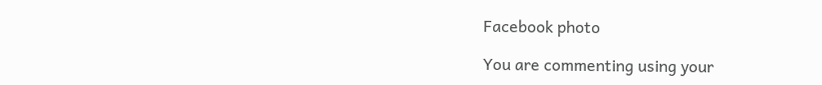Facebook photo

You are commenting using your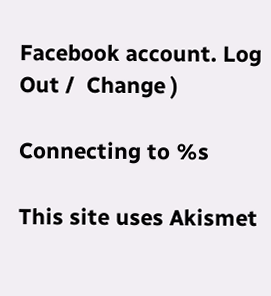Facebook account. Log Out /  Change )

Connecting to %s

This site uses Akismet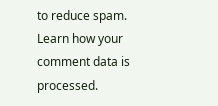to reduce spam. Learn how your comment data is processed.